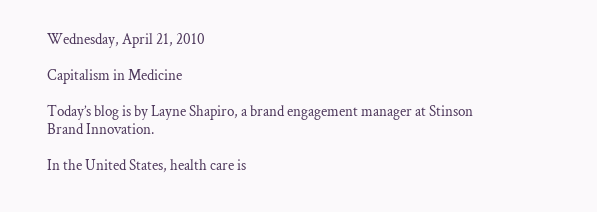Wednesday, April 21, 2010

Capitalism in Medicine

Today’s blog is by Layne Shapiro, a brand engagement manager at Stinson Brand Innovation.

In the United States, health care is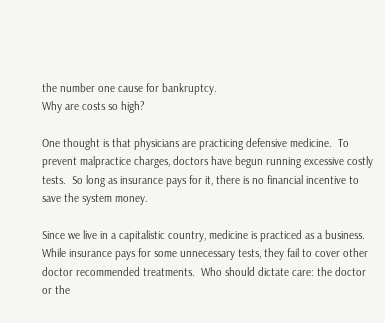the number one cause for bankruptcy.
Why are costs so high?

One thought is that physicians are practicing defensive medicine.  To prevent malpractice charges, doctors have begun running excessive costly tests.  So long as insurance pays for it, there is no financial incentive to save the system money.

Since we live in a capitalistic country, medicine is practiced as a business.  While insurance pays for some unnecessary tests, they fail to cover other doctor recommended treatments.  Who should dictate care: the doctor or the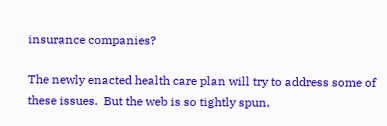insurance companies?

The newly enacted health care plan will try to address some of these issues.  But the web is so tightly spun,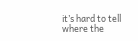it’s hard to tell where the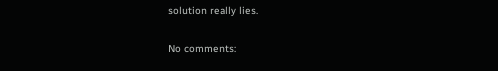solution really lies.

No comments: